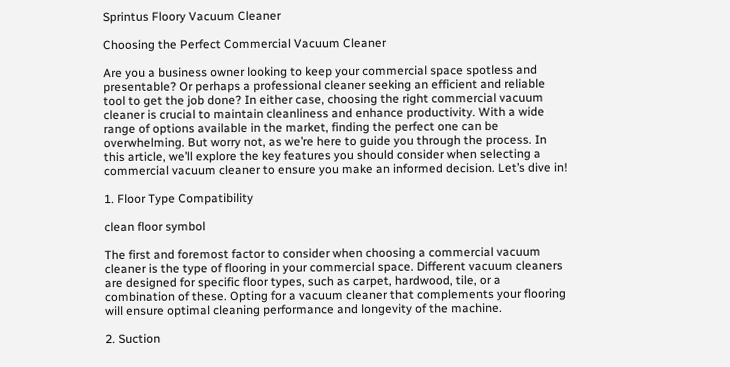Sprintus Floory Vacuum Cleaner

Choosing the Perfect Commercial Vacuum Cleaner

Are you a business owner looking to keep your commercial space spotless and presentable? Or perhaps a professional cleaner seeking an efficient and reliable tool to get the job done? In either case, choosing the right commercial vacuum cleaner is crucial to maintain cleanliness and enhance productivity. With a wide range of options available in the market, finding the perfect one can be overwhelming. But worry not, as we’re here to guide you through the process. In this article, we’ll explore the key features you should consider when selecting a commercial vacuum cleaner to ensure you make an informed decision. Let’s dive in!

1. Floor Type Compatibility

clean floor symbol

The first and foremost factor to consider when choosing a commercial vacuum cleaner is the type of flooring in your commercial space. Different vacuum cleaners are designed for specific floor types, such as carpet, hardwood, tile, or a combination of these. Opting for a vacuum cleaner that complements your flooring will ensure optimal cleaning performance and longevity of the machine.

2. Suction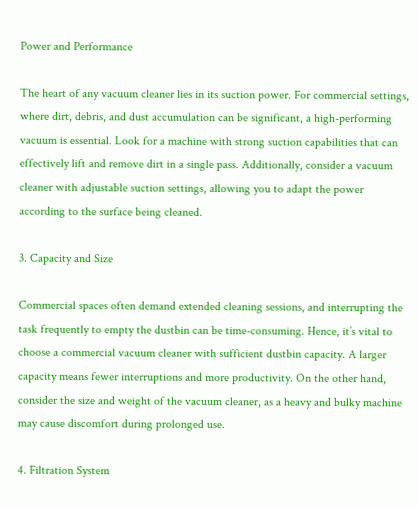Power and Performance

The heart of any vacuum cleaner lies in its suction power. For commercial settings, where dirt, debris, and dust accumulation can be significant, a high-performing vacuum is essential. Look for a machine with strong suction capabilities that can effectively lift and remove dirt in a single pass. Additionally, consider a vacuum cleaner with adjustable suction settings, allowing you to adapt the power according to the surface being cleaned.

3. Capacity and Size

Commercial spaces often demand extended cleaning sessions, and interrupting the task frequently to empty the dustbin can be time-consuming. Hence, it’s vital to choose a commercial vacuum cleaner with sufficient dustbin capacity. A larger capacity means fewer interruptions and more productivity. On the other hand, consider the size and weight of the vacuum cleaner, as a heavy and bulky machine may cause discomfort during prolonged use.

4. Filtration System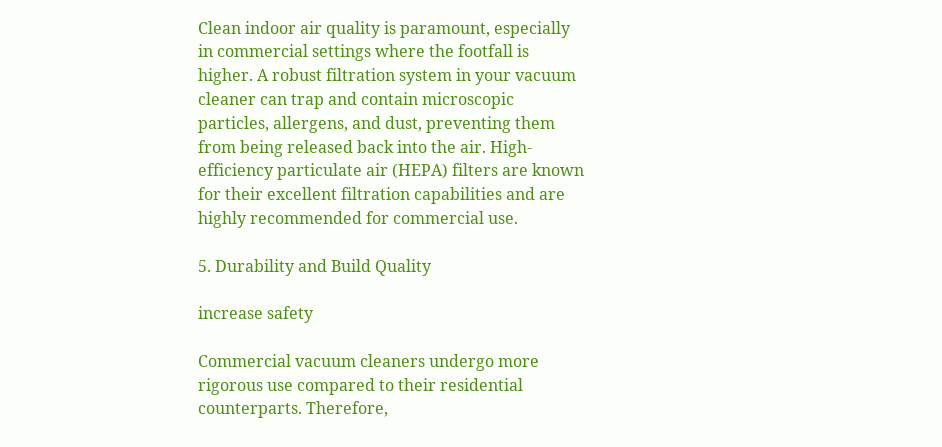Clean indoor air quality is paramount, especially in commercial settings where the footfall is higher. A robust filtration system in your vacuum cleaner can trap and contain microscopic particles, allergens, and dust, preventing them from being released back into the air. High-efficiency particulate air (HEPA) filters are known for their excellent filtration capabilities and are highly recommended for commercial use.

5. Durability and Build Quality

increase safety

Commercial vacuum cleaners undergo more rigorous use compared to their residential counterparts. Therefore,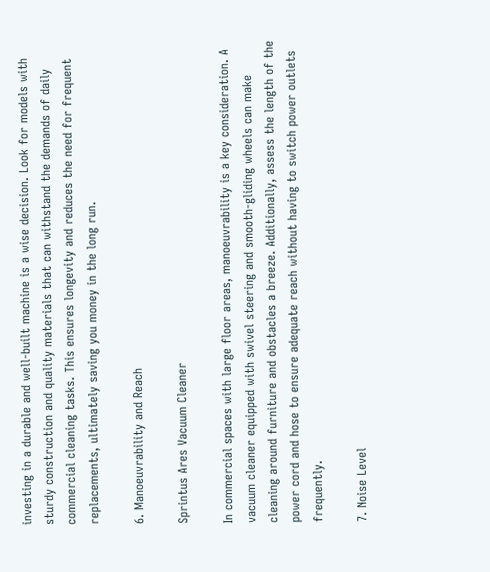investing in a durable and well-built machine is a wise decision. Look for models with sturdy construction and quality materials that can withstand the demands of daily commercial cleaning tasks. This ensures longevity and reduces the need for frequent replacements, ultimately saving you money in the long run.

6. Manoeuvrability and Reach

Sprintus Ares Vacuum Cleaner

In commercial spaces with large floor areas, manoeuvrability is a key consideration. A vacuum cleaner equipped with swivel steering and smooth-gliding wheels can make cleaning around furniture and obstacles a breeze. Additionally, assess the length of the power cord and hose to ensure adequate reach without having to switch power outlets frequently.

7. Noise Level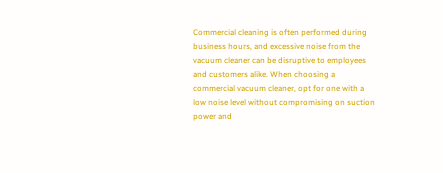Commercial cleaning is often performed during business hours, and excessive noise from the vacuum cleaner can be disruptive to employees and customers alike. When choosing a commercial vacuum cleaner, opt for one with a low noise level without compromising on suction power and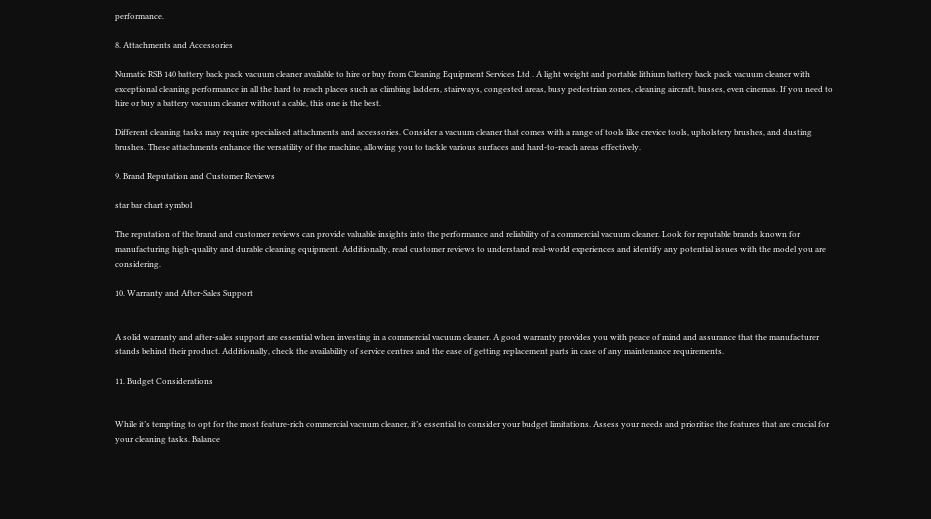performance.

8. Attachments and Accessories

Numatic RSB 140 battery back pack vacuum cleaner available to hire or buy from Cleaning Equipment Services Ltd . A light weight and portable lithium battery back pack vacuum cleaner with exceptional cleaning performance in all the hard to reach places such as climbing ladders, stairways, congested areas, busy pedestrian zones, cleaning aircraft, busses, even cinemas. If you need to hire or buy a battery vacuum cleaner without a cable, this one is the best.

Different cleaning tasks may require specialised attachments and accessories. Consider a vacuum cleaner that comes with a range of tools like crevice tools, upholstery brushes, and dusting brushes. These attachments enhance the versatility of the machine, allowing you to tackle various surfaces and hard-to-reach areas effectively.

9. Brand Reputation and Customer Reviews

star bar chart symbol

The reputation of the brand and customer reviews can provide valuable insights into the performance and reliability of a commercial vacuum cleaner. Look for reputable brands known for manufacturing high-quality and durable cleaning equipment. Additionally, read customer reviews to understand real-world experiences and identify any potential issues with the model you are considering.

10. Warranty and After-Sales Support


A solid warranty and after-sales support are essential when investing in a commercial vacuum cleaner. A good warranty provides you with peace of mind and assurance that the manufacturer stands behind their product. Additionally, check the availability of service centres and the ease of getting replacement parts in case of any maintenance requirements.

11. Budget Considerations


While it’s tempting to opt for the most feature-rich commercial vacuum cleaner, it’s essential to consider your budget limitations. Assess your needs and prioritise the features that are crucial for your cleaning tasks. Balance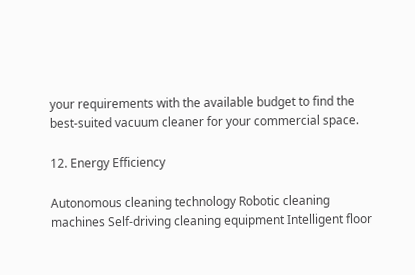your requirements with the available budget to find the best-suited vacuum cleaner for your commercial space.

12. Energy Efficiency

Autonomous cleaning technology Robotic cleaning machines Self-driving cleaning equipment Intelligent floor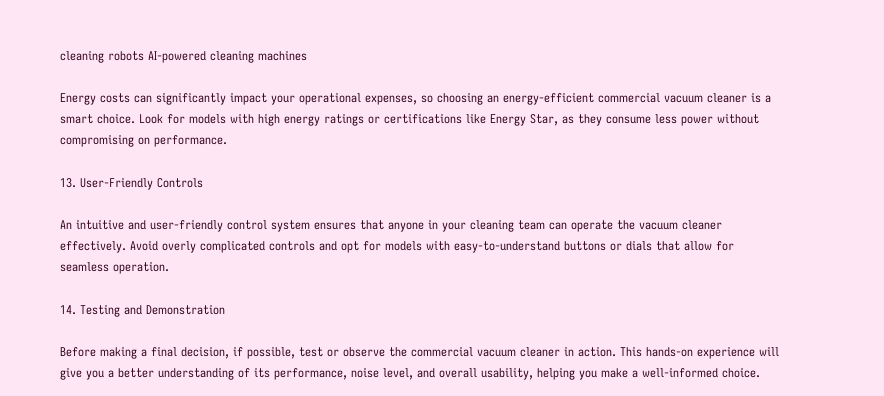cleaning robots AI-powered cleaning machines

Energy costs can significantly impact your operational expenses, so choosing an energy-efficient commercial vacuum cleaner is a smart choice. Look for models with high energy ratings or certifications like Energy Star, as they consume less power without compromising on performance.

13. User-Friendly Controls

An intuitive and user-friendly control system ensures that anyone in your cleaning team can operate the vacuum cleaner effectively. Avoid overly complicated controls and opt for models with easy-to-understand buttons or dials that allow for seamless operation.

14. Testing and Demonstration

Before making a final decision, if possible, test or observe the commercial vacuum cleaner in action. This hands-on experience will give you a better understanding of its performance, noise level, and overall usability, helping you make a well-informed choice.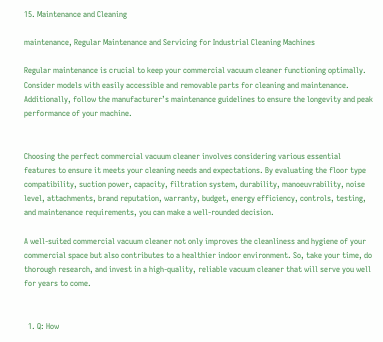15. Maintenance and Cleaning

maintenance, Regular Maintenance and Servicing for Industrial Cleaning Machines

Regular maintenance is crucial to keep your commercial vacuum cleaner functioning optimally. Consider models with easily accessible and removable parts for cleaning and maintenance. Additionally, follow the manufacturer’s maintenance guidelines to ensure the longevity and peak performance of your machine.


Choosing the perfect commercial vacuum cleaner involves considering various essential features to ensure it meets your cleaning needs and expectations. By evaluating the floor type compatibility, suction power, capacity, filtration system, durability, manoeuvrability, noise level, attachments, brand reputation, warranty, budget, energy efficiency, controls, testing, and maintenance requirements, you can make a well-rounded decision.

A well-suited commercial vacuum cleaner not only improves the cleanliness and hygiene of your commercial space but also contributes to a healthier indoor environment. So, take your time, do thorough research, and invest in a high-quality, reliable vacuum cleaner that will serve you well for years to come.


  1. Q: How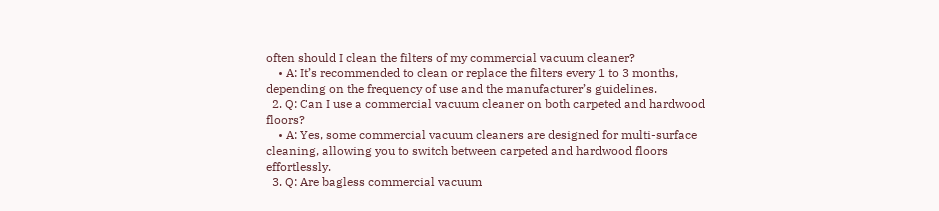often should I clean the filters of my commercial vacuum cleaner?
    • A: It’s recommended to clean or replace the filters every 1 to 3 months, depending on the frequency of use and the manufacturer’s guidelines.
  2. Q: Can I use a commercial vacuum cleaner on both carpeted and hardwood floors?
    • A: Yes, some commercial vacuum cleaners are designed for multi-surface cleaning, allowing you to switch between carpeted and hardwood floors effortlessly.
  3. Q: Are bagless commercial vacuum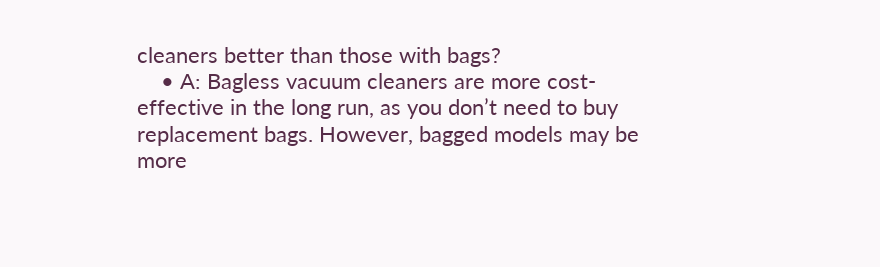cleaners better than those with bags?
    • A: Bagless vacuum cleaners are more cost-effective in the long run, as you don’t need to buy replacement bags. However, bagged models may be more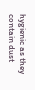hygienic as they contain dust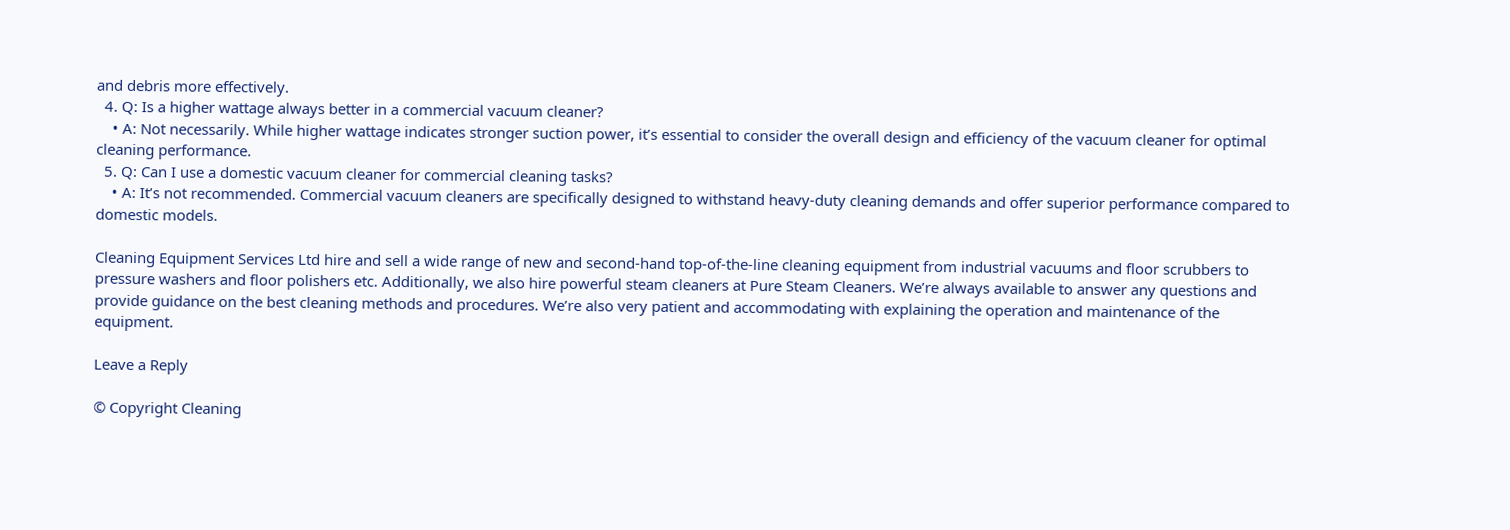and debris more effectively.
  4. Q: Is a higher wattage always better in a commercial vacuum cleaner?
    • A: Not necessarily. While higher wattage indicates stronger suction power, it’s essential to consider the overall design and efficiency of the vacuum cleaner for optimal cleaning performance.
  5. Q: Can I use a domestic vacuum cleaner for commercial cleaning tasks?
    • A: It’s not recommended. Commercial vacuum cleaners are specifically designed to withstand heavy-duty cleaning demands and offer superior performance compared to domestic models.

Cleaning Equipment Services Ltd hire and sell a wide range of new and second-hand top-of-the-line cleaning equipment from industrial vacuums and floor scrubbers to pressure washers and floor polishers etc. Additionally, we also hire powerful steam cleaners at Pure Steam Cleaners. We’re always available to answer any questions and provide guidance on the best cleaning methods and procedures. We’re also very patient and accommodating with explaining the operation and maintenance of the equipment.

Leave a Reply

© Copyright Cleaning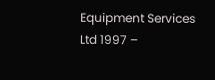Equipment Services Ltd 1997 –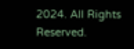2024. All Rights Reserved.